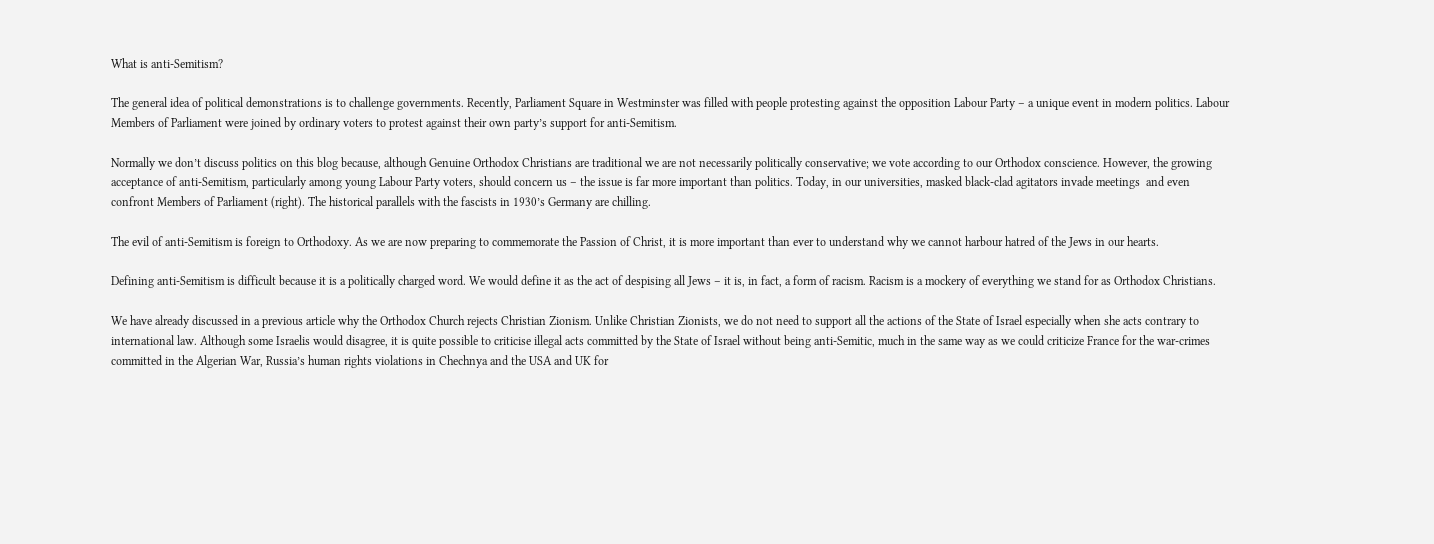What is anti-Semitism?

The general idea of political demonstrations is to challenge governments. Recently, Parliament Square in Westminster was filled with people protesting against the opposition Labour Party – a unique event in modern politics. Labour Members of Parliament were joined by ordinary voters to protest against their own party’s support for anti-Semitism.

Normally we don’t discuss politics on this blog because, although Genuine Orthodox Christians are traditional we are not necessarily politically conservative; we vote according to our Orthodox conscience. However, the growing acceptance of anti-Semitism, particularly among young Labour Party voters, should concern us – the issue is far more important than politics. Today, in our universities, masked black-clad agitators invade meetings  and even confront Members of Parliament (right). The historical parallels with the fascists in 1930’s Germany are chilling.

The evil of anti-Semitism is foreign to Orthodoxy. As we are now preparing to commemorate the Passion of Christ, it is more important than ever to understand why we cannot harbour hatred of the Jews in our hearts.

Defining anti-Semitism is difficult because it is a politically charged word. We would define it as the act of despising all Jews – it is, in fact, a form of racism. Racism is a mockery of everything we stand for as Orthodox Christians.

We have already discussed in a previous article why the Orthodox Church rejects Christian Zionism. Unlike Christian Zionists, we do not need to support all the actions of the State of Israel especially when she acts contrary to international law. Although some Israelis would disagree, it is quite possible to criticise illegal acts committed by the State of Israel without being anti-Semitic, much in the same way as we could criticize France for the war-crimes committed in the Algerian War, Russia’s human rights violations in Chechnya and the USA and UK for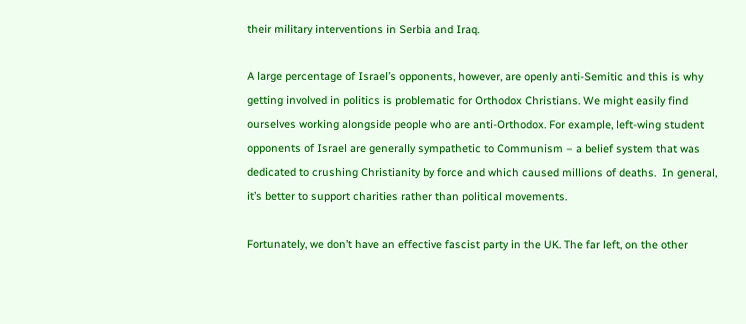their military interventions in Serbia and Iraq.

A large percentage of Israel’s opponents, however, are openly anti-Semitic and this is why getting involved in politics is problematic for Orthodox Christians. We might easily find ourselves working alongside people who are anti-Orthodox. For example, left-wing student opponents of Israel are generally sympathetic to Communism – a belief system that was dedicated to crushing Christianity by force and which caused millions of deaths.  In general, it’s better to support charities rather than political movements.

Fortunately, we don’t have an effective fascist party in the UK. The far left, on the other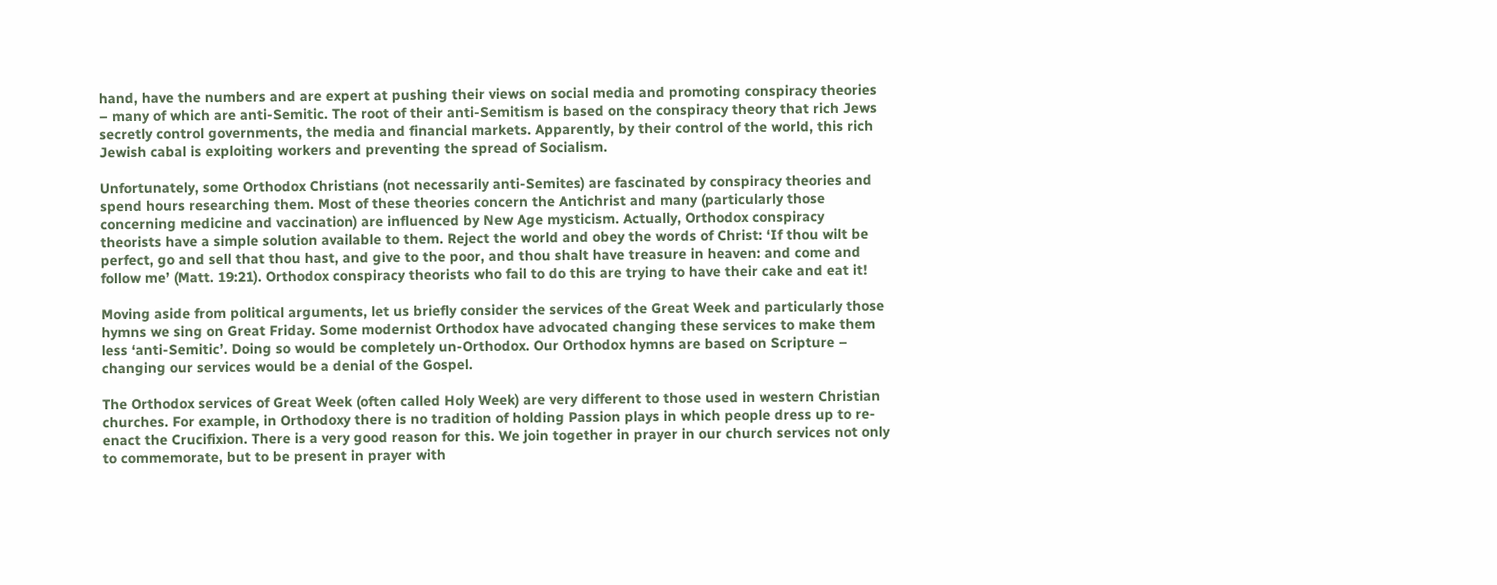hand, have the numbers and are expert at pushing their views on social media and promoting conspiracy theories – many of which are anti-Semitic. The root of their anti-Semitism is based on the conspiracy theory that rich Jews secretly control governments, the media and financial markets. Apparently, by their control of the world, this rich Jewish cabal is exploiting workers and preventing the spread of Socialism.

Unfortunately, some Orthodox Christians (not necessarily anti-Semites) are fascinated by conspiracy theories and spend hours researching them. Most of these theories concern the Antichrist and many (particularly those concerning medicine and vaccination) are influenced by New Age mysticism. Actually, Orthodox conspiracy theorists have a simple solution available to them. Reject the world and obey the words of Christ: ‘If thou wilt be perfect, go and sell that thou hast, and give to the poor, and thou shalt have treasure in heaven: and come and follow me’ (Matt. 19:21). Orthodox conspiracy theorists who fail to do this are trying to have their cake and eat it!

Moving aside from political arguments, let us briefly consider the services of the Great Week and particularly those hymns we sing on Great Friday. Some modernist Orthodox have advocated changing these services to make them less ‘anti-Semitic’. Doing so would be completely un-Orthodox. Our Orthodox hymns are based on Scripture – changing our services would be a denial of the Gospel.

The Orthodox services of Great Week (often called Holy Week) are very different to those used in western Christian churches. For example, in Orthodoxy there is no tradition of holding Passion plays in which people dress up to re-enact the Crucifixion. There is a very good reason for this. We join together in prayer in our church services not only to commemorate, but to be present in prayer with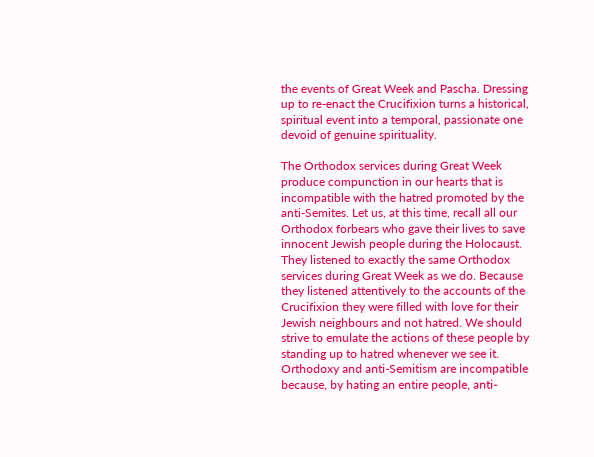the events of Great Week and Pascha. Dressing up to re-enact the Crucifixion turns a historical, spiritual event into a temporal, passionate one devoid of genuine spirituality.

The Orthodox services during Great Week produce compunction in our hearts that is incompatible with the hatred promoted by the anti-Semites. Let us, at this time, recall all our Orthodox forbears who gave their lives to save innocent Jewish people during the Holocaust. They listened to exactly the same Orthodox services during Great Week as we do. Because they listened attentively to the accounts of the Crucifixion they were filled with love for their Jewish neighbours and not hatred. We should strive to emulate the actions of these people by standing up to hatred whenever we see it. Orthodoxy and anti-Semitism are incompatible because, by hating an entire people, anti-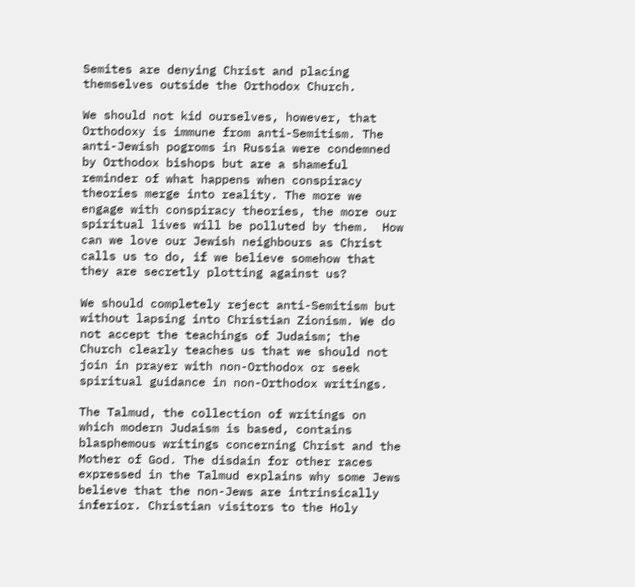Semites are denying Christ and placing themselves outside the Orthodox Church.

We should not kid ourselves, however, that Orthodoxy is immune from anti-Semitism. The anti-Jewish pogroms in Russia were condemned by Orthodox bishops but are a shameful reminder of what happens when conspiracy theories merge into reality. The more we engage with conspiracy theories, the more our spiritual lives will be polluted by them.  How can we love our Jewish neighbours as Christ calls us to do, if we believe somehow that they are secretly plotting against us?

We should completely reject anti-Semitism but without lapsing into Christian Zionism. We do not accept the teachings of Judaism; the Church clearly teaches us that we should not join in prayer with non-Orthodox or seek spiritual guidance in non-Orthodox writings.

The Talmud, the collection of writings on which modern Judaism is based, contains blasphemous writings concerning Christ and the Mother of God. The disdain for other races expressed in the Talmud explains why some Jews believe that the non-Jews are intrinsically inferior. Christian visitors to the Holy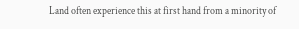Land often experience this at first hand from a minority of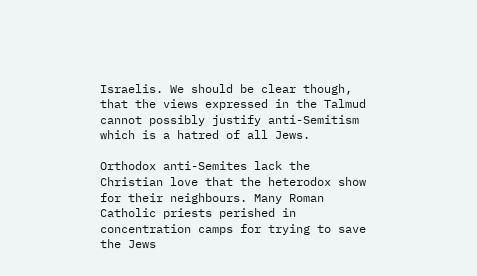Israelis. We should be clear though, that the views expressed in the Talmud cannot possibly justify anti-Semitism which is a hatred of all Jews.

Orthodox anti-Semites lack the Christian love that the heterodox show for their neighbours. Many Roman Catholic priests perished in concentration camps for trying to save the Jews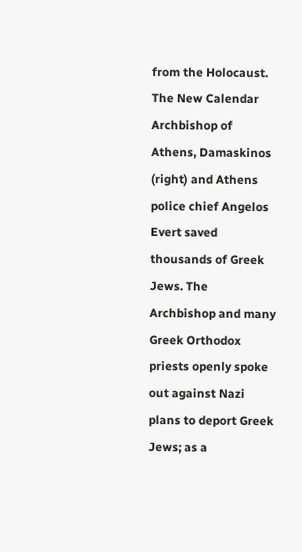from the Holocaust. The New Calendar Archbishop of Athens, Damaskinos (right) and Athens police chief Angelos Evert saved thousands of Greek Jews. The Archbishop and many Greek Orthodox priests openly spoke out against Nazi plans to deport Greek Jews; as a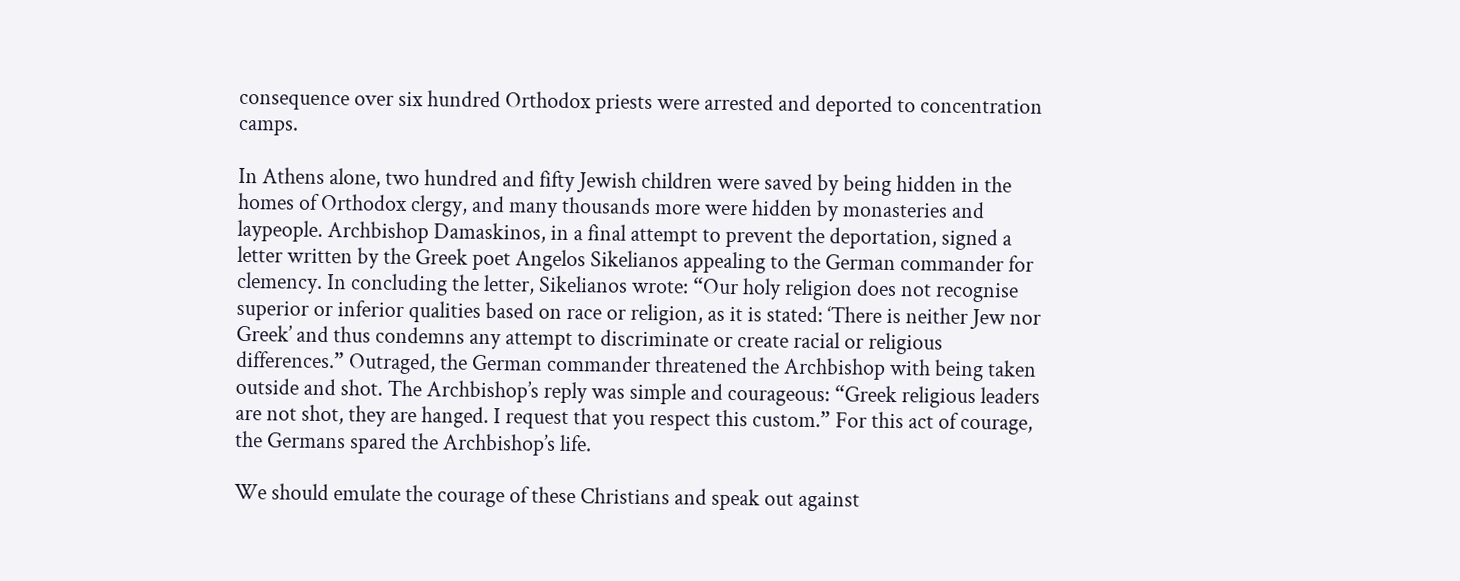consequence over six hundred Orthodox priests were arrested and deported to concentration camps.

In Athens alone, two hundred and fifty Jewish children were saved by being hidden in the homes of Orthodox clergy, and many thousands more were hidden by monasteries and laypeople. Archbishop Damaskinos, in a final attempt to prevent the deportation, signed a letter written by the Greek poet Angelos Sikelianos appealing to the German commander for clemency. In concluding the letter, Sikelianos wrote: “Our holy religion does not recognise superior or inferior qualities based on race or religion, as it is stated: ‘There is neither Jew nor Greek’ and thus condemns any attempt to discriminate or create racial or religious differences.” Outraged, the German commander threatened the Archbishop with being taken outside and shot. The Archbishop’s reply was simple and courageous: “Greek religious leaders are not shot, they are hanged. I request that you respect this custom.” For this act of courage, the Germans spared the Archbishop’s life.

We should emulate the courage of these Christians and speak out against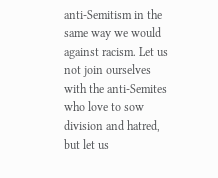anti-Semitism in the same way we would against racism. Let us not join ourselves with the anti-Semites who love to sow division and hatred, but let us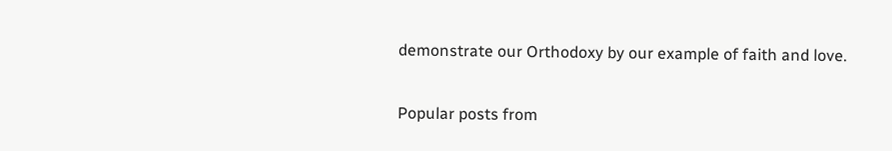demonstrate our Orthodoxy by our example of faith and love.


Popular posts from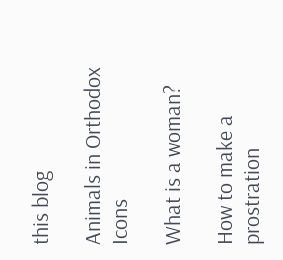this blog

Animals in Orthodox Icons

What is a woman?

How to make a prostration